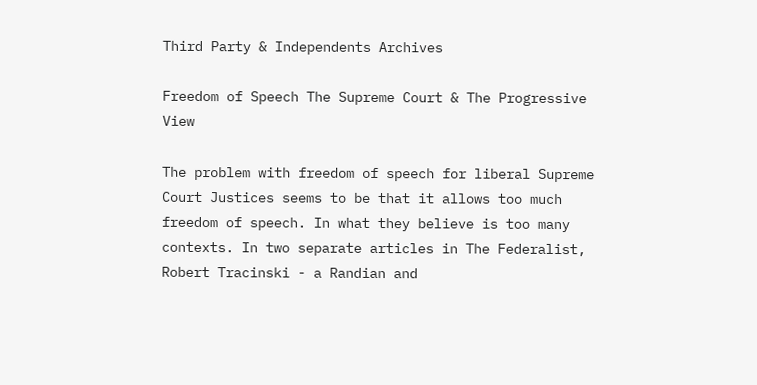Third Party & Independents Archives

Freedom of Speech The Supreme Court & The Progressive View

The problem with freedom of speech for liberal Supreme Court Justices seems to be that it allows too much freedom of speech. In what they believe is too many contexts. In two separate articles in The Federalist, Robert Tracinski - a Randian and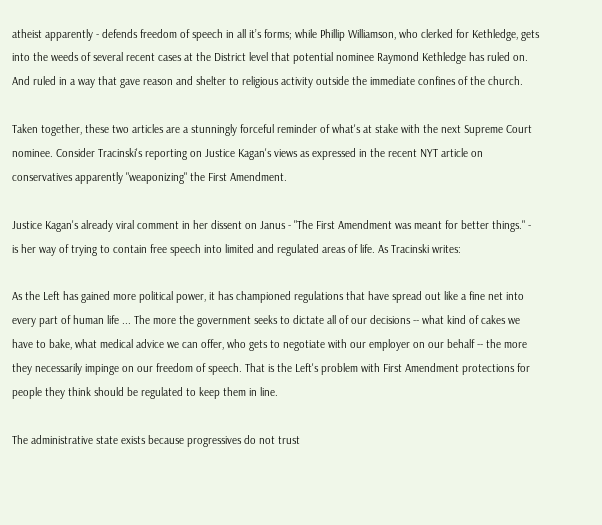atheist apparently - defends freedom of speech in all it’s forms; while Phillip Williamson, who clerked for Kethledge, gets into the weeds of several recent cases at the District level that potential nominee Raymond Kethledge has ruled on. And ruled in a way that gave reason and shelter to religious activity outside the immediate confines of the church.

Taken together, these two articles are a stunningly forceful reminder of what's at stake with the next Supreme Court nominee. Consider Tracinski's reporting on Justice Kagan's views as expressed in the recent NYT article on conservatives apparently "weaponizing" the First Amendment.

Justice Kagan's already viral comment in her dissent on Janus - "The First Amendment was meant for better things." - is her way of trying to contain free speech into limited and regulated areas of life. As Tracinski writes:

As the Left has gained more political power, it has championed regulations that have spread out like a fine net into every part of human life ... The more the government seeks to dictate all of our decisions -- what kind of cakes we have to bake, what medical advice we can offer, who gets to negotiate with our employer on our behalf -- the more they necessarily impinge on our freedom of speech. That is the Left's problem with First Amendment protections for people they think should be regulated to keep them in line.

The administrative state exists because progressives do not trust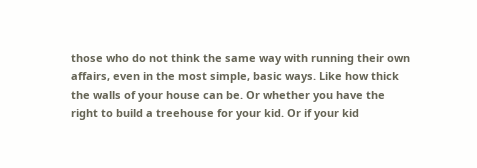those who do not think the same way with running their own affairs, even in the most simple, basic ways. Like how thick the walls of your house can be. Or whether you have the right to build a treehouse for your kid. Or if your kid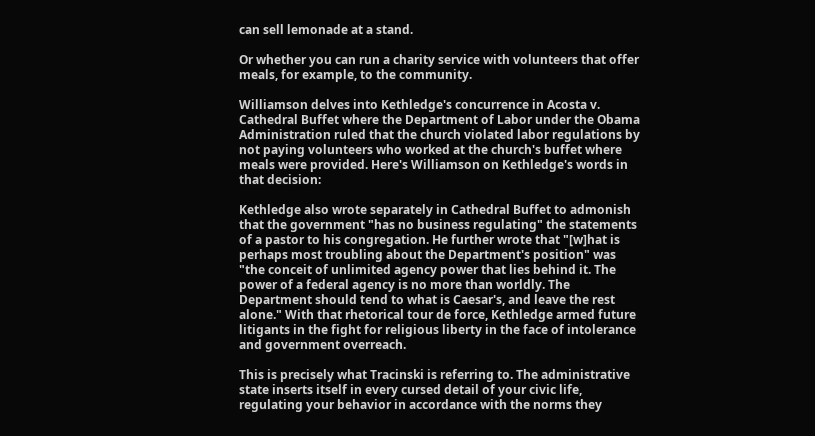can sell lemonade at a stand.

Or whether you can run a charity service with volunteers that offer meals, for example, to the community.

Williamson delves into Kethledge's concurrence in Acosta v. Cathedral Buffet where the Department of Labor under the Obama Administration ruled that the church violated labor regulations by not paying volunteers who worked at the church's buffet where meals were provided. Here's Williamson on Kethledge's words in that decision:

Kethledge also wrote separately in Cathedral Buffet to admonish that the government "has no business regulating" the statements of a pastor to his congregation. He further wrote that "[w]hat is perhaps most troubling about the Department's position" was "the conceit of unlimited agency power that lies behind it. The power of a federal agency is no more than worldly. The Department should tend to what is Caesar's, and leave the rest alone." With that rhetorical tour de force, Kethledge armed future litigants in the fight for religious liberty in the face of intolerance and government overreach.

This is precisely what Tracinski is referring to. The administrative state inserts itself in every cursed detail of your civic life, regulating your behavior in accordance with the norms they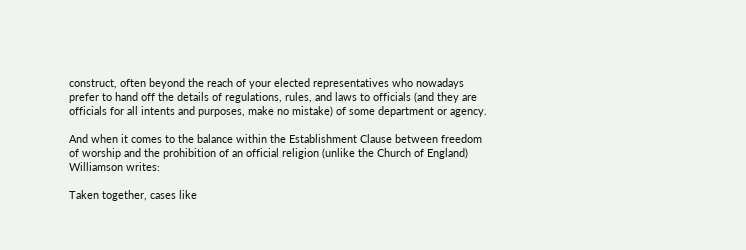construct, often beyond the reach of your elected representatives who nowadays prefer to hand off the details of regulations, rules, and laws to officials (and they are officials for all intents and purposes, make no mistake) of some department or agency.

And when it comes to the balance within the Establishment Clause between freedom of worship and the prohibition of an official religion (unlike the Church of England) Williamson writes:

Taken together, cases like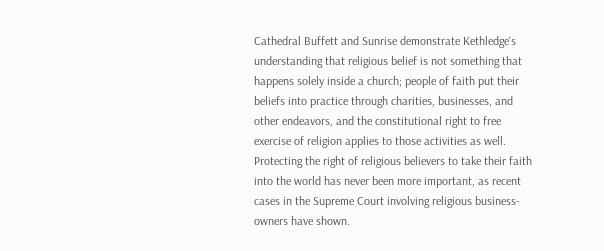Cathedral Buffett and Sunrise demonstrate Kethledge's understanding that religious belief is not something that happens solely inside a church; people of faith put their beliefs into practice through charities, businesses, and other endeavors, and the constitutional right to free exercise of religion applies to those activities as well. Protecting the right of religious believers to take their faith into the world has never been more important, as recent cases in the Supreme Court involving religious business-owners have shown.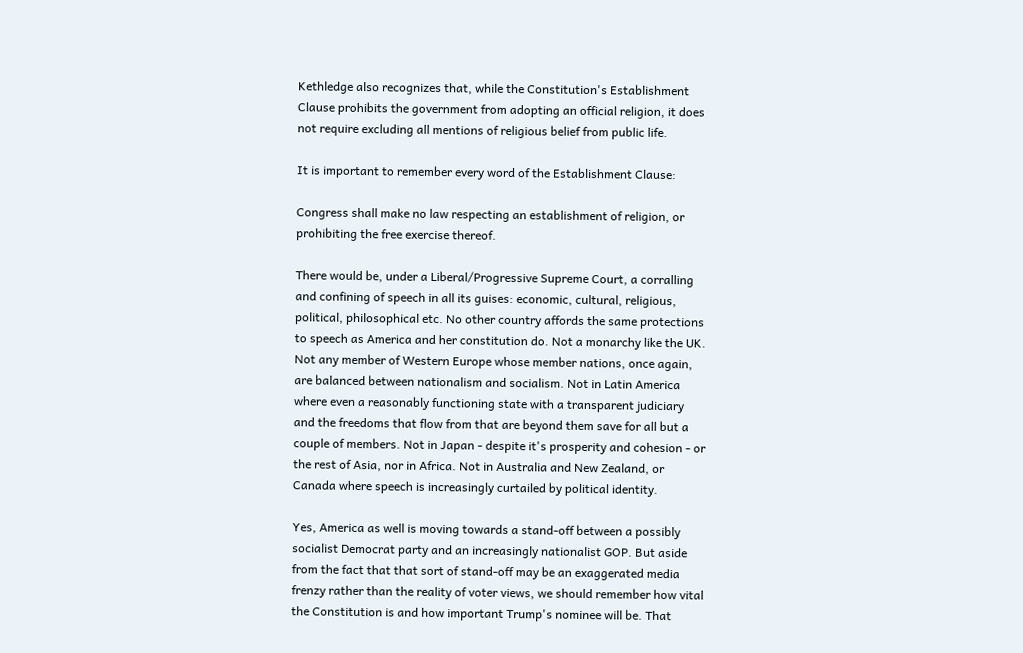Kethledge also recognizes that, while the Constitution's Establishment Clause prohibits the government from adopting an official religion, it does not require excluding all mentions of religious belief from public life.

It is important to remember every word of the Establishment Clause:

Congress shall make no law respecting an establishment of religion, or prohibiting the free exercise thereof.

There would be, under a Liberal/Progressive Supreme Court, a corralling and confining of speech in all its guises: economic, cultural, religious, political, philosophical etc. No other country affords the same protections to speech as America and her constitution do. Not a monarchy like the UK. Not any member of Western Europe whose member nations, once again, are balanced between nationalism and socialism. Not in Latin America where even a reasonably functioning state with a transparent judiciary and the freedoms that flow from that are beyond them save for all but a couple of members. Not in Japan - despite it's prosperity and cohesion - or the rest of Asia, nor in Africa. Not in Australia and New Zealand, or Canada where speech is increasingly curtailed by political identity.

Yes, America as well is moving towards a stand-off between a possibly socialist Democrat party and an increasingly nationalist GOP. But aside from the fact that that sort of stand-off may be an exaggerated media frenzy rather than the reality of voter views, we should remember how vital the Constitution is and how important Trump's nominee will be. That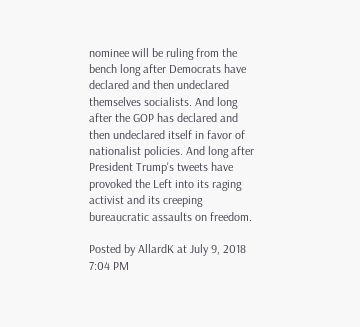nominee will be ruling from the bench long after Democrats have declared and then undeclared themselves socialists. And long after the GOP has declared and then undeclared itself in favor of nationalist policies. And long after President Trump's tweets have provoked the Left into its raging activist and its creeping bureaucratic assaults on freedom.

Posted by AllardK at July 9, 2018 7:04 PM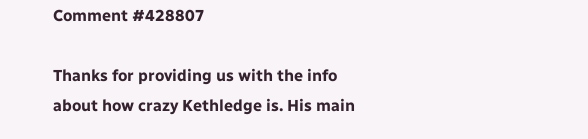Comment #428807

Thanks for providing us with the info about how crazy Kethledge is. His main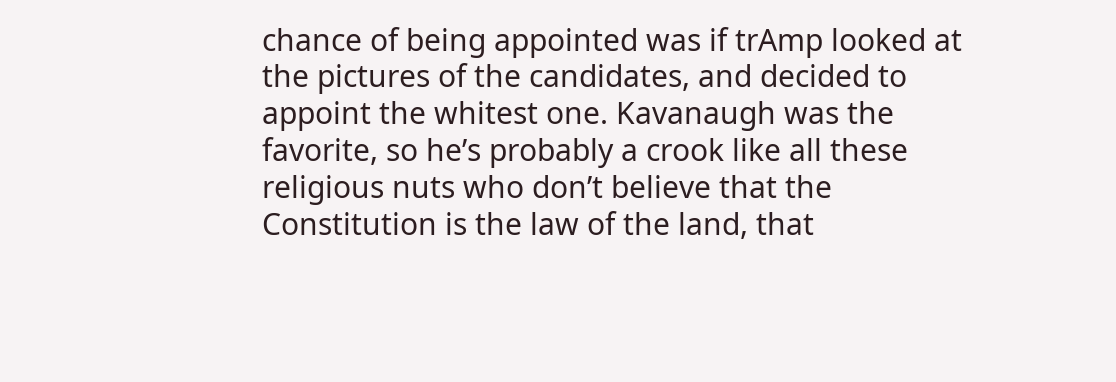chance of being appointed was if trAmp looked at the pictures of the candidates, and decided to appoint the whitest one. Kavanaugh was the favorite, so he’s probably a crook like all these religious nuts who don’t believe that the Constitution is the law of the land, that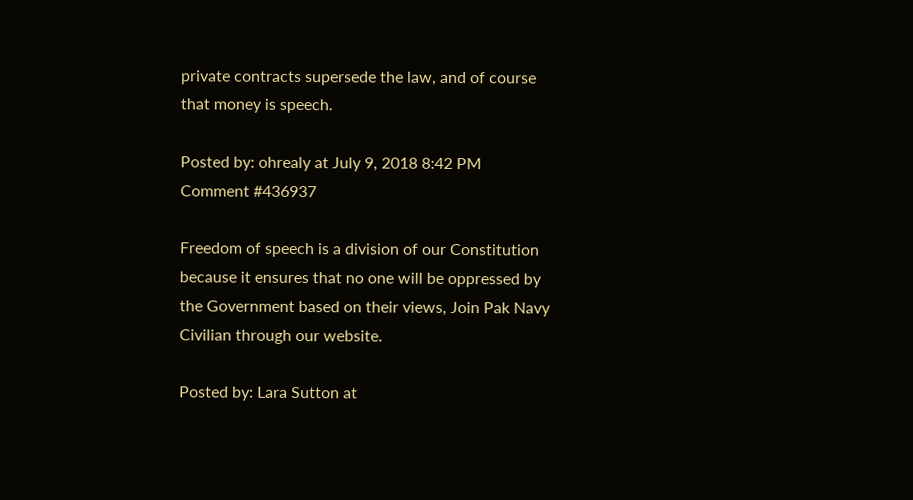private contracts supersede the law, and of course that money is speech.

Posted by: ohrealy at July 9, 2018 8:42 PM
Comment #436937

Freedom of speech is a division of our Constitution because it ensures that no one will be oppressed by the Government based on their views, Join Pak Navy Civilian through our website.

Posted by: Lara Sutton at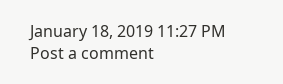January 18, 2019 11:27 PM
Post a comment